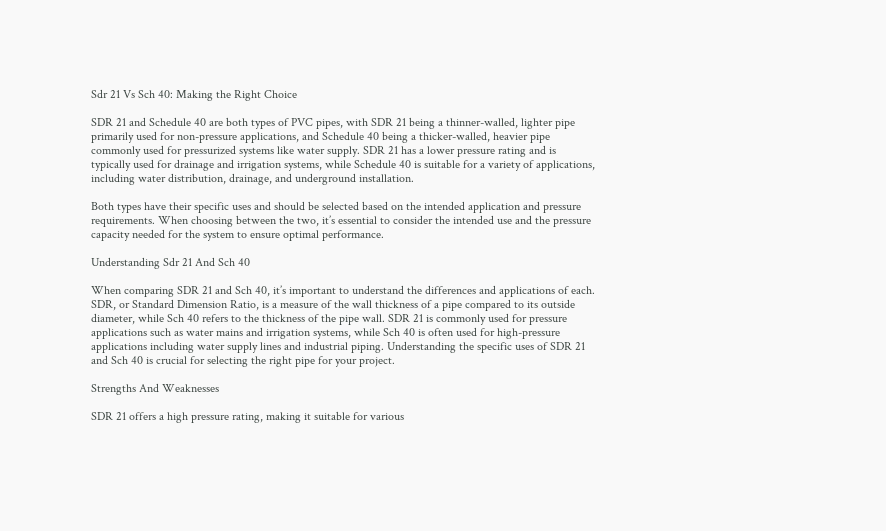Sdr 21 Vs Sch 40: Making the Right Choice

SDR 21 and Schedule 40 are both types of PVC pipes, with SDR 21 being a thinner-walled, lighter pipe primarily used for non-pressure applications, and Schedule 40 being a thicker-walled, heavier pipe commonly used for pressurized systems like water supply. SDR 21 has a lower pressure rating and is typically used for drainage and irrigation systems, while Schedule 40 is suitable for a variety of applications, including water distribution, drainage, and underground installation.

Both types have their specific uses and should be selected based on the intended application and pressure requirements. When choosing between the two, it’s essential to consider the intended use and the pressure capacity needed for the system to ensure optimal performance.

Understanding Sdr 21 And Sch 40

When comparing SDR 21 and Sch 40, it’s important to understand the differences and applications of each. SDR, or Standard Dimension Ratio, is a measure of the wall thickness of a pipe compared to its outside diameter, while Sch 40 refers to the thickness of the pipe wall. SDR 21 is commonly used for pressure applications such as water mains and irrigation systems, while Sch 40 is often used for high-pressure applications including water supply lines and industrial piping. Understanding the specific uses of SDR 21 and Sch 40 is crucial for selecting the right pipe for your project.

Strengths And Weaknesses

SDR 21 offers a high pressure rating, making it suitable for various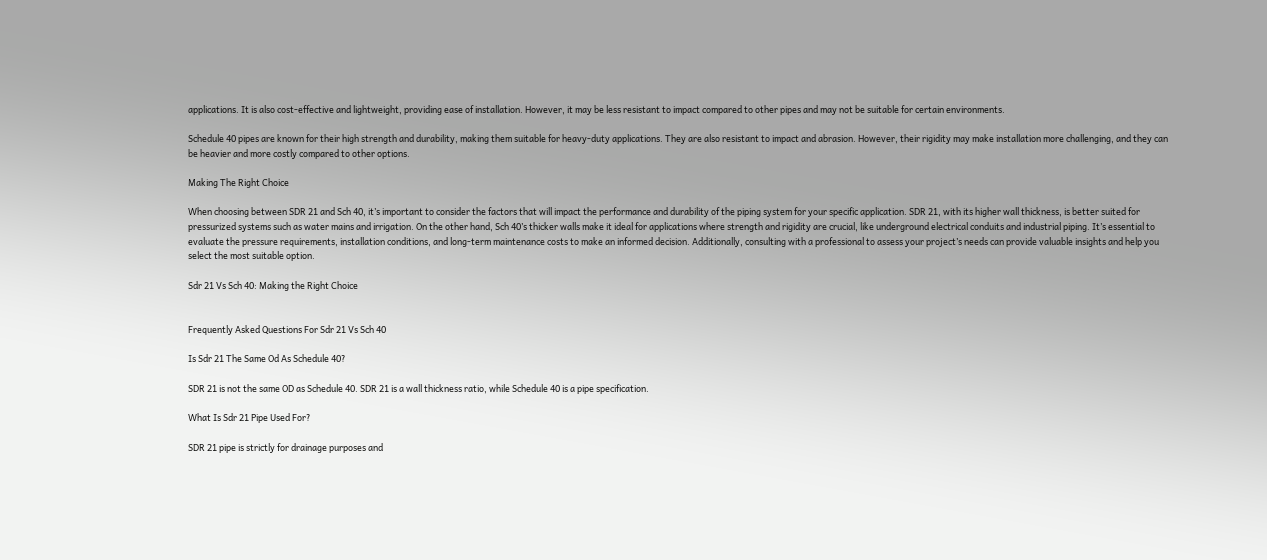applications. It is also cost-effective and lightweight, providing ease of installation. However, it may be less resistant to impact compared to other pipes and may not be suitable for certain environments.

Schedule 40 pipes are known for their high strength and durability, making them suitable for heavy-duty applications. They are also resistant to impact and abrasion. However, their rigidity may make installation more challenging, and they can be heavier and more costly compared to other options.

Making The Right Choice

When choosing between SDR 21 and Sch 40, it’s important to consider the factors that will impact the performance and durability of the piping system for your specific application. SDR 21, with its higher wall thickness, is better suited for pressurized systems such as water mains and irrigation. On the other hand, Sch 40’s thicker walls make it ideal for applications where strength and rigidity are crucial, like underground electrical conduits and industrial piping. It’s essential to evaluate the pressure requirements, installation conditions, and long-term maintenance costs to make an informed decision. Additionally, consulting with a professional to assess your project’s needs can provide valuable insights and help you select the most suitable option.

Sdr 21 Vs Sch 40: Making the Right Choice


Frequently Asked Questions For Sdr 21 Vs Sch 40

Is Sdr 21 The Same Od As Schedule 40?

SDR 21 is not the same OD as Schedule 40. SDR 21 is a wall thickness ratio, while Schedule 40 is a pipe specification.

What Is Sdr 21 Pipe Used For?

SDR 21 pipe is strictly for drainage purposes and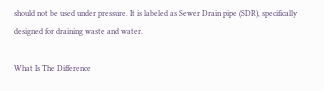should not be used under pressure. It is labeled as Sewer Drain pipe (SDR), specifically designed for draining waste and water.

What Is The Difference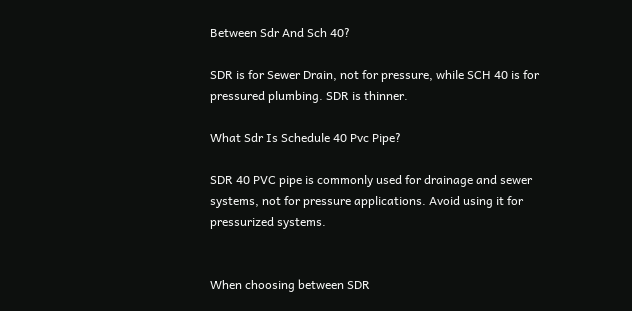Between Sdr And Sch 40?

SDR is for Sewer Drain, not for pressure, while SCH 40 is for pressured plumbing. SDR is thinner.

What Sdr Is Schedule 40 Pvc Pipe?

SDR 40 PVC pipe is commonly used for drainage and sewer systems, not for pressure applications. Avoid using it for pressurized systems.


When choosing between SDR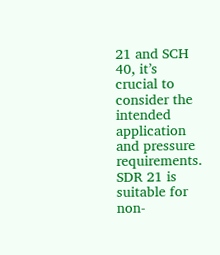21 and SCH 40, it’s crucial to consider the intended application and pressure requirements. SDR 21 is suitable for non-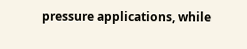pressure applications, while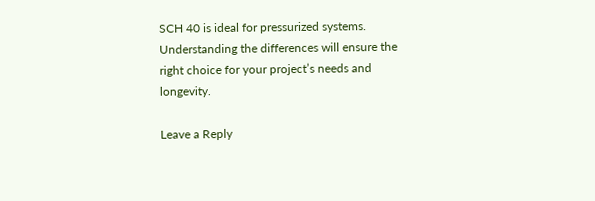SCH 40 is ideal for pressurized systems. Understanding the differences will ensure the right choice for your project’s needs and longevity.

Leave a Reply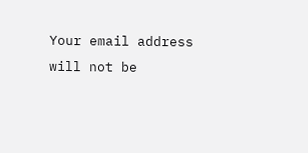Your email address will not be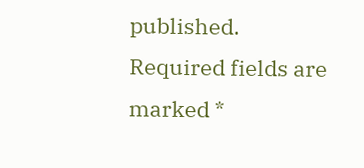published. Required fields are marked *